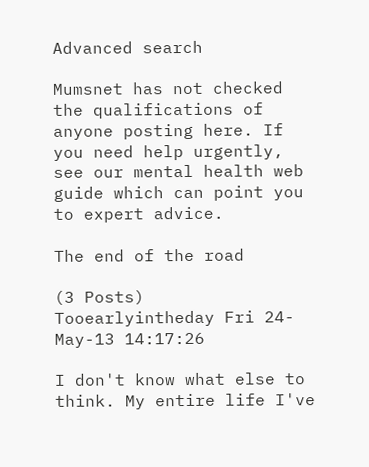Advanced search

Mumsnet has not checked the qualifications of anyone posting here. If you need help urgently, see our mental health web guide which can point you to expert advice.

The end of the road

(3 Posts)
Tooearlyintheday Fri 24-May-13 14:17:26

I don't know what else to think. My entire life I've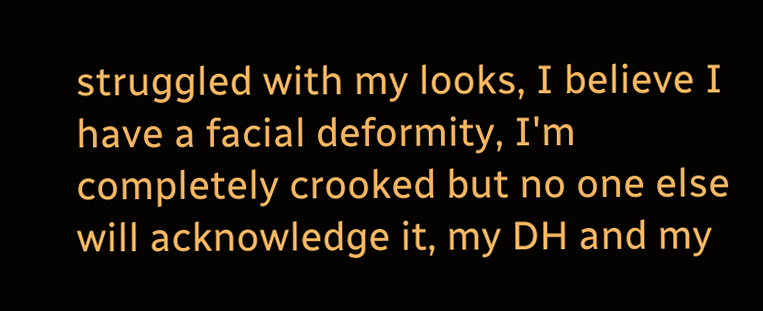struggled with my looks, I believe I have a facial deformity, I'm completely crooked but no one else will acknowledge it, my DH and my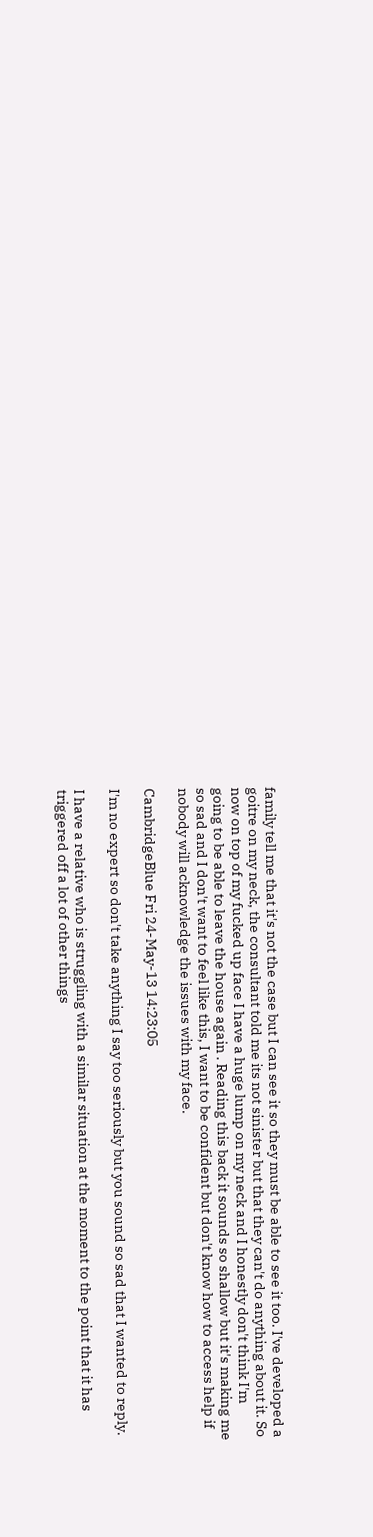family tell me that it's not the case but I can see it so they must be able to see it too. I've developed a goitre on my neck, the consultant told me its not sinister but that they can't do anything about it. So now on top of my fucked up face I have a huge lump on my neck and I honestly don't think I'm going to be able to leave the house again . Reading this back it sounds so shallow but it's making me so sad and I don't want to feel like this, I want to be confident but don't know how to access help if nobody will acknowledge the issues with my face.

CambridgeBlue Fri 24-May-13 14:23:05

I'm no expert so don't take anything I say too seriously but you sound so sad that I wanted to reply.

I have a relative who is struggling with a similar situation at the moment to the point that it has triggered off a lot of other things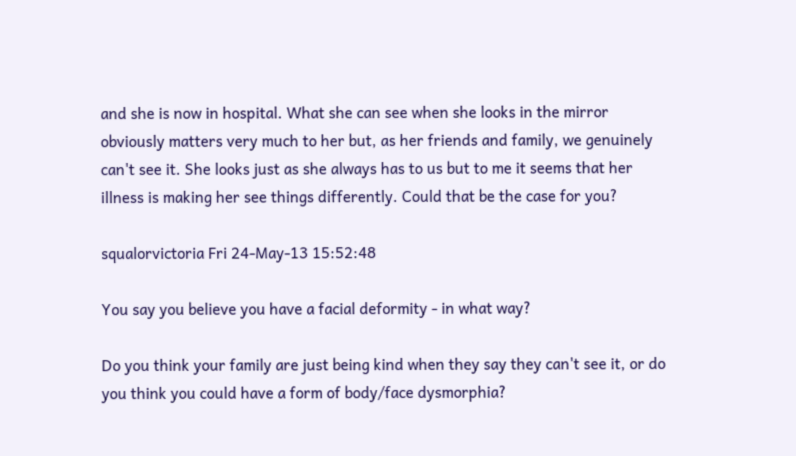and she is now in hospital. What she can see when she looks in the mirror obviously matters very much to her but, as her friends and family, we genuinely can't see it. She looks just as she always has to us but to me it seems that her illness is making her see things differently. Could that be the case for you?

squalorvictoria Fri 24-May-13 15:52:48

You say you believe you have a facial deformity - in what way?

Do you think your family are just being kind when they say they can't see it, or do you think you could have a form of body/face dysmorphia?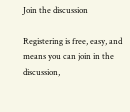Join the discussion

Registering is free, easy, and means you can join in the discussion,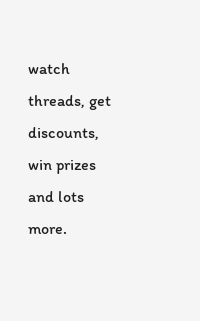watch threads, get discounts, win prizes and lots more.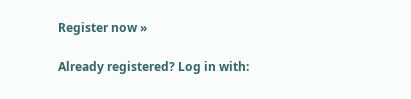Register now »

Already registered? Log in with: